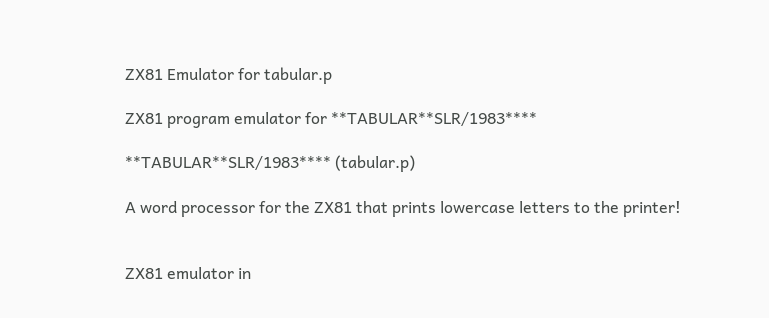ZX81 Emulator for tabular.p

ZX81 program emulator for **TABULAR**SLR/1983****

**TABULAR**SLR/1983**** (tabular.p)

A word processor for the ZX81 that prints lowercase letters to the printer!


ZX81 emulator in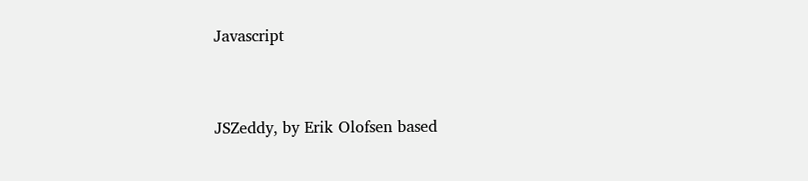Javascript


JSZeddy, by Erik Olofsen based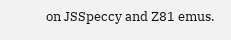on JSSpeccy and Z81 emus.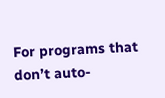For programs that don’t auto-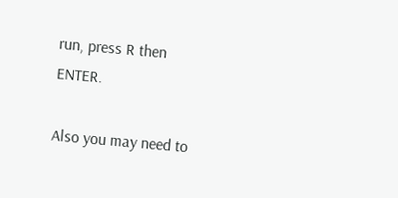run, press R then ENTER.

Also you may need to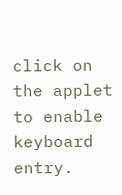click on the applet to enable keyboard entry.